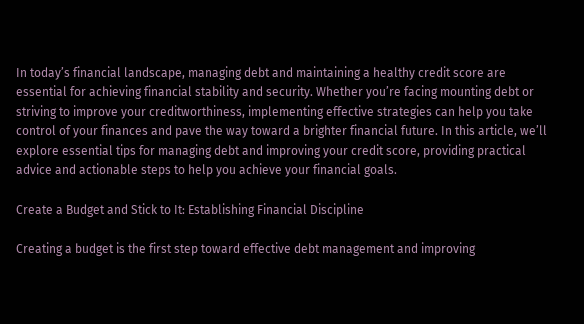In today’s financial landscape, managing debt and maintaining a healthy credit score are essential for achieving financial stability and security. Whether you’re facing mounting debt or striving to improve your creditworthiness, implementing effective strategies can help you take control of your finances and pave the way toward a brighter financial future. In this article, we’ll explore essential tips for managing debt and improving your credit score, providing practical advice and actionable steps to help you achieve your financial goals.

Create a Budget and Stick to It: Establishing Financial Discipline

Creating a budget is the first step toward effective debt management and improving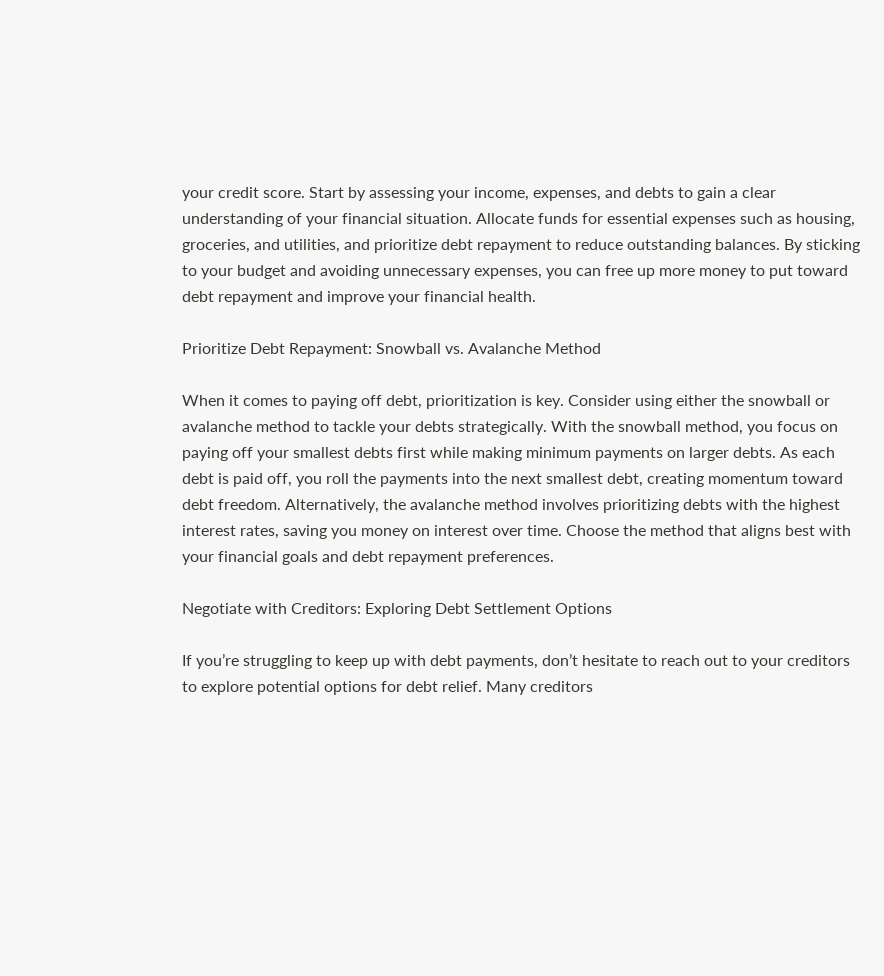your credit score. Start by assessing your income, expenses, and debts to gain a clear understanding of your financial situation. Allocate funds for essential expenses such as housing, groceries, and utilities, and prioritize debt repayment to reduce outstanding balances. By sticking to your budget and avoiding unnecessary expenses, you can free up more money to put toward debt repayment and improve your financial health.

Prioritize Debt Repayment: Snowball vs. Avalanche Method

When it comes to paying off debt, prioritization is key. Consider using either the snowball or avalanche method to tackle your debts strategically. With the snowball method, you focus on paying off your smallest debts first while making minimum payments on larger debts. As each debt is paid off, you roll the payments into the next smallest debt, creating momentum toward debt freedom. Alternatively, the avalanche method involves prioritizing debts with the highest interest rates, saving you money on interest over time. Choose the method that aligns best with your financial goals and debt repayment preferences.

Negotiate with Creditors: Exploring Debt Settlement Options

If you’re struggling to keep up with debt payments, don’t hesitate to reach out to your creditors to explore potential options for debt relief. Many creditors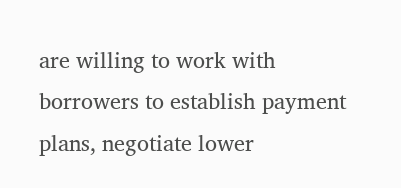are willing to work with borrowers to establish payment plans, negotiate lower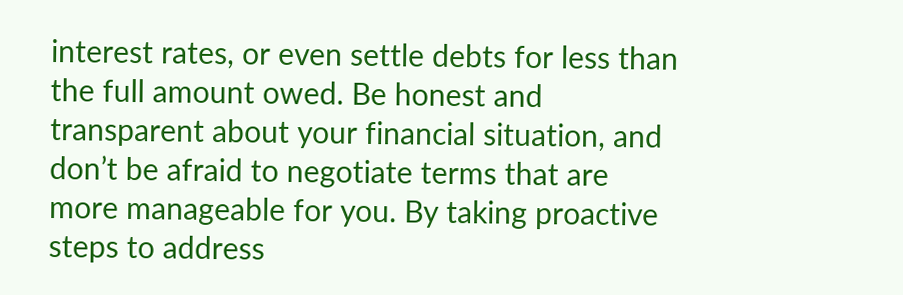interest rates, or even settle debts for less than the full amount owed. Be honest and transparent about your financial situation, and don’t be afraid to negotiate terms that are more manageable for you. By taking proactive steps to address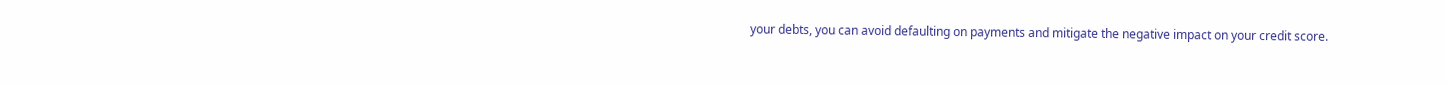your debts, you can avoid defaulting on payments and mitigate the negative impact on your credit score.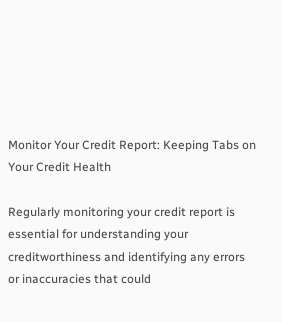Monitor Your Credit Report: Keeping Tabs on Your Credit Health

Regularly monitoring your credit report is essential for understanding your creditworthiness and identifying any errors or inaccuracies that could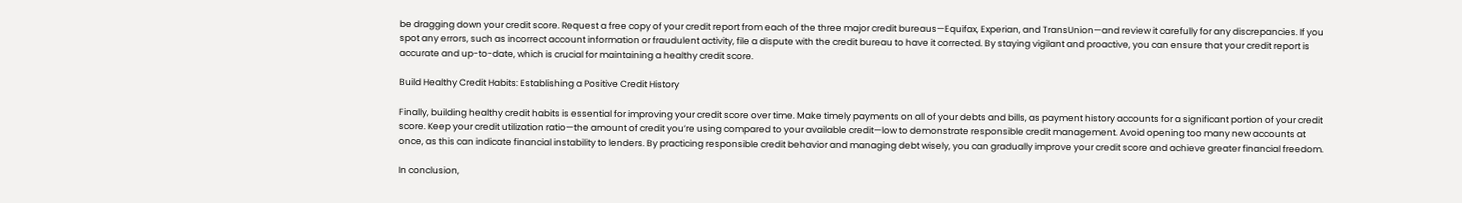be dragging down your credit score. Request a free copy of your credit report from each of the three major credit bureaus—Equifax, Experian, and TransUnion—and review it carefully for any discrepancies. If you spot any errors, such as incorrect account information or fraudulent activity, file a dispute with the credit bureau to have it corrected. By staying vigilant and proactive, you can ensure that your credit report is accurate and up-to-date, which is crucial for maintaining a healthy credit score.

Build Healthy Credit Habits: Establishing a Positive Credit History

Finally, building healthy credit habits is essential for improving your credit score over time. Make timely payments on all of your debts and bills, as payment history accounts for a significant portion of your credit score. Keep your credit utilization ratio—the amount of credit you’re using compared to your available credit—low to demonstrate responsible credit management. Avoid opening too many new accounts at once, as this can indicate financial instability to lenders. By practicing responsible credit behavior and managing debt wisely, you can gradually improve your credit score and achieve greater financial freedom.

In conclusion,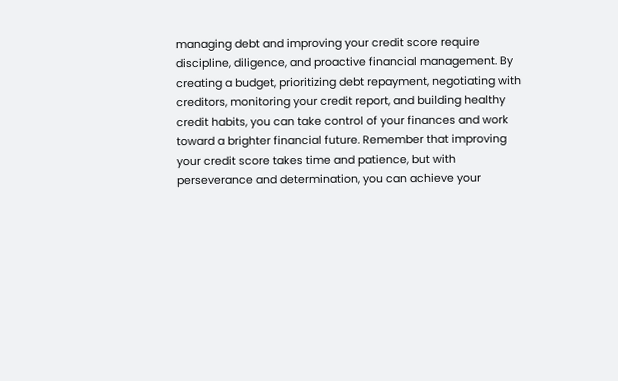managing debt and improving your credit score require discipline, diligence, and proactive financial management. By creating a budget, prioritizing debt repayment, negotiating with creditors, monitoring your credit report, and building healthy credit habits, you can take control of your finances and work toward a brighter financial future. Remember that improving your credit score takes time and patience, but with perseverance and determination, you can achieve your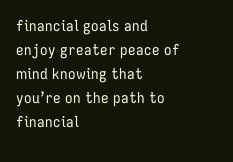financial goals and enjoy greater peace of mind knowing that you’re on the path to financial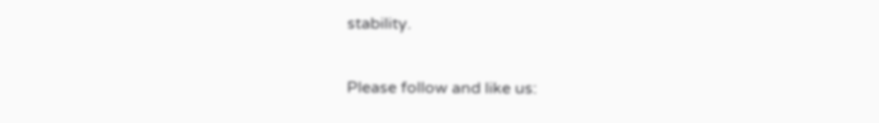stability.

Please follow and like us: